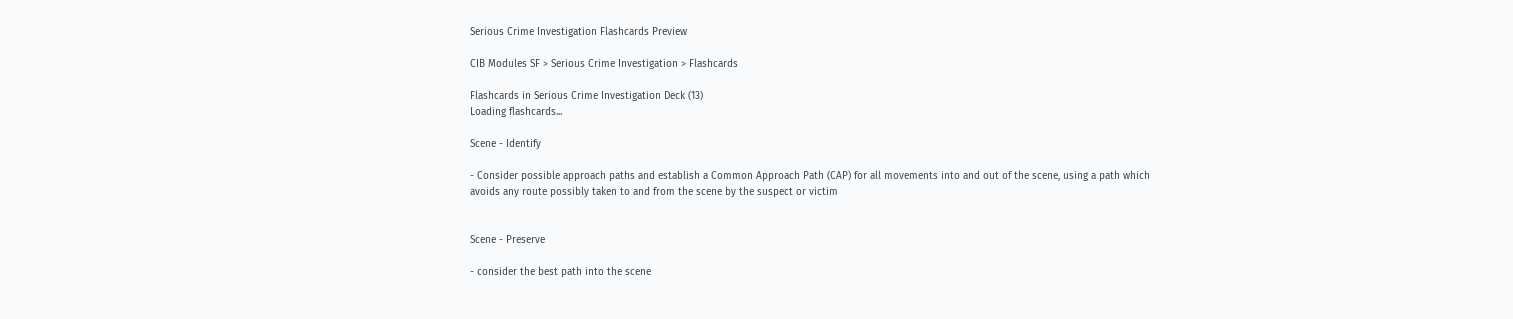Serious Crime Investigation Flashcards Preview

CIB Modules SF > Serious Crime Investigation > Flashcards

Flashcards in Serious Crime Investigation Deck (13)
Loading flashcards...

Scene - Identify

- Consider possible approach paths and establish a Common Approach Path (CAP) for all movements into and out of the scene, using a path which avoids any route possibly taken to and from the scene by the suspect or victim


Scene - Preserve

- consider the best path into the scene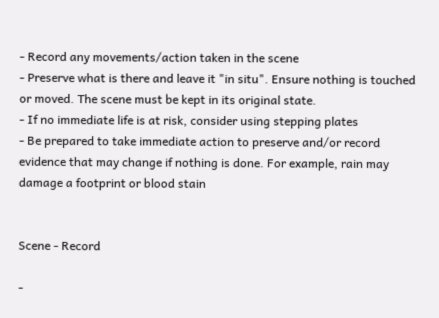- Record any movements/action taken in the scene
- Preserve what is there and leave it "in situ". Ensure nothing is touched or moved. The scene must be kept in its original state.
- If no immediate life is at risk, consider using stepping plates
- Be prepared to take immediate action to preserve and/or record evidence that may change if nothing is done. For example, rain may damage a footprint or blood stain


Scene - Record

-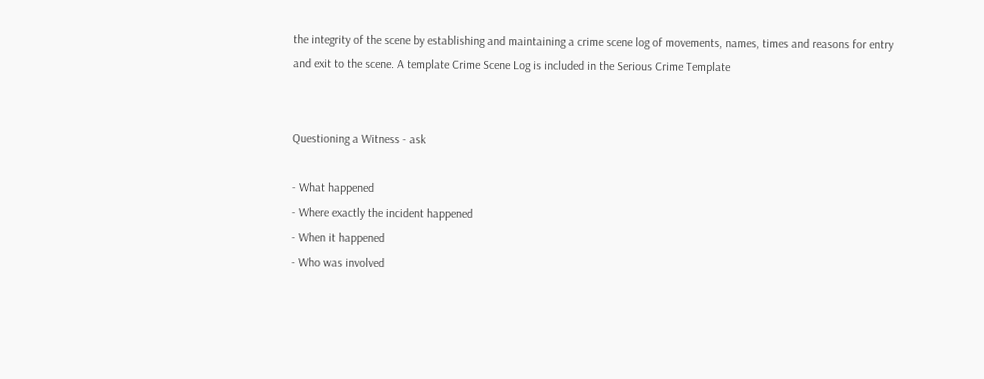the integrity of the scene by establishing and maintaining a crime scene log of movements, names, times and reasons for entry and exit to the scene. A template Crime Scene Log is included in the Serious Crime Template


Questioning a Witness - ask

- What happened
- Where exactly the incident happened
- When it happened
- Who was involved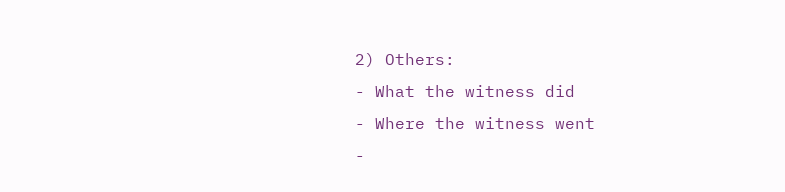2) Others:
- What the witness did
- Where the witness went
-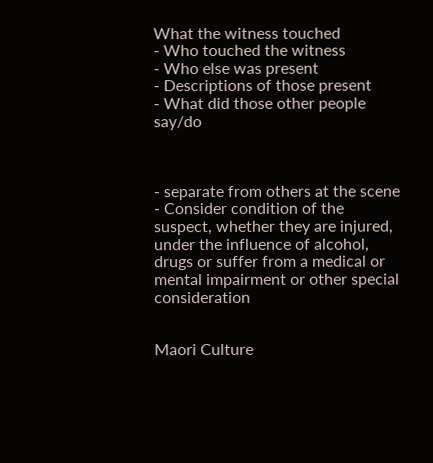What the witness touched
- Who touched the witness
- Who else was present
- Descriptions of those present
- What did those other people say/do



- separate from others at the scene
- Consider condition of the suspect, whether they are injured, under the influence of alcohol, drugs or suffer from a medical or mental impairment or other special consideration


Maori Culture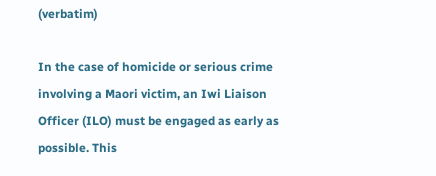(verbatim)

In the case of homicide or serious crime involving a Maori victim, an Iwi Liaison Officer (ILO) must be engaged as early as possible. This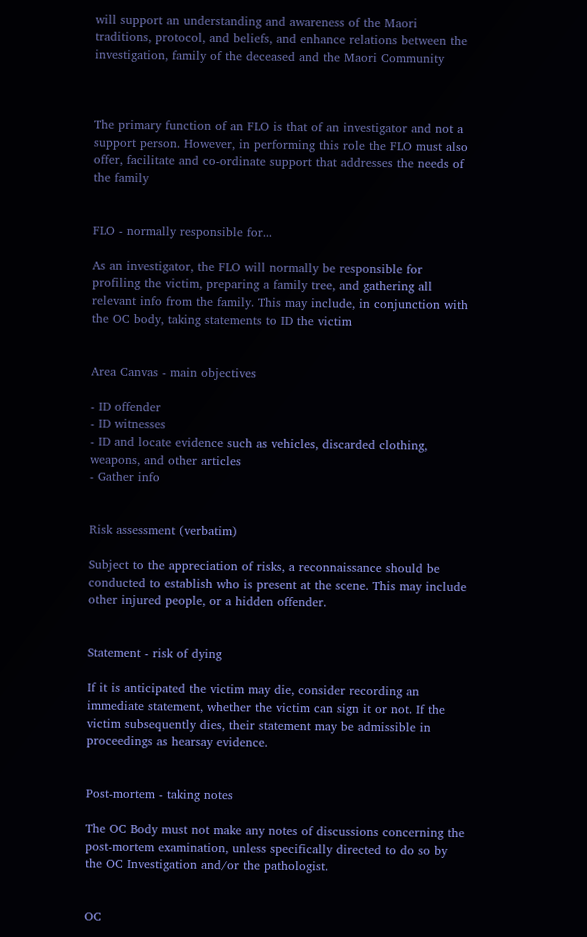will support an understanding and awareness of the Maori traditions, protocol, and beliefs, and enhance relations between the investigation, family of the deceased and the Maori Community



The primary function of an FLO is that of an investigator and not a support person. However, in performing this role the FLO must also offer, facilitate and co-ordinate support that addresses the needs of the family


FLO - normally responsible for...

As an investigator, the FLO will normally be responsible for profiling the victim, preparing a family tree, and gathering all relevant info from the family. This may include, in conjunction with the OC body, taking statements to ID the victim


Area Canvas - main objectives

- ID offender
- ID witnesses
- ID and locate evidence such as vehicles, discarded clothing, weapons, and other articles
- Gather info


Risk assessment (verbatim)

Subject to the appreciation of risks, a reconnaissance should be conducted to establish who is present at the scene. This may include other injured people, or a hidden offender.


Statement - risk of dying

If it is anticipated the victim may die, consider recording an immediate statement, whether the victim can sign it or not. If the victim subsequently dies, their statement may be admissible in proceedings as hearsay evidence.


Post-mortem - taking notes

The OC Body must not make any notes of discussions concerning the post-mortem examination, unless specifically directed to do so by the OC Investigation and/or the pathologist.


OC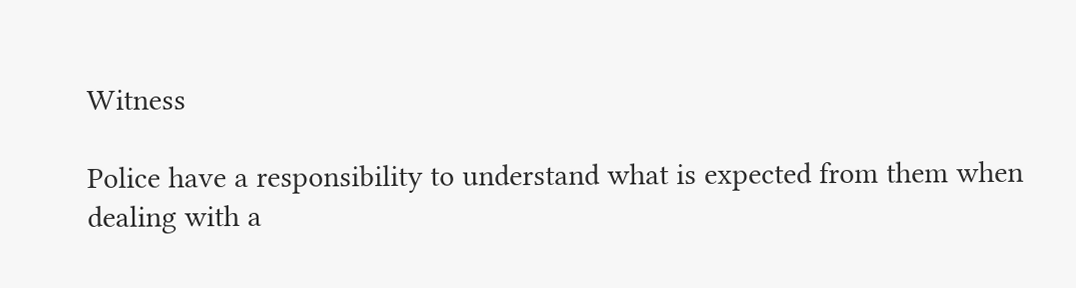Witness

Police have a responsibility to understand what is expected from them when dealing with a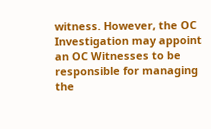witness. However, the OC Investigation may appoint an OC Witnesses to be responsible for managing the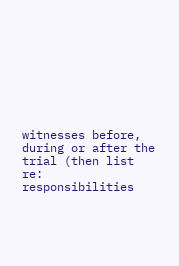witnesses before, during or after the trial (then list re: responsibilities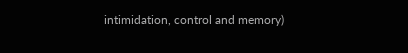intimidation, control and memory)